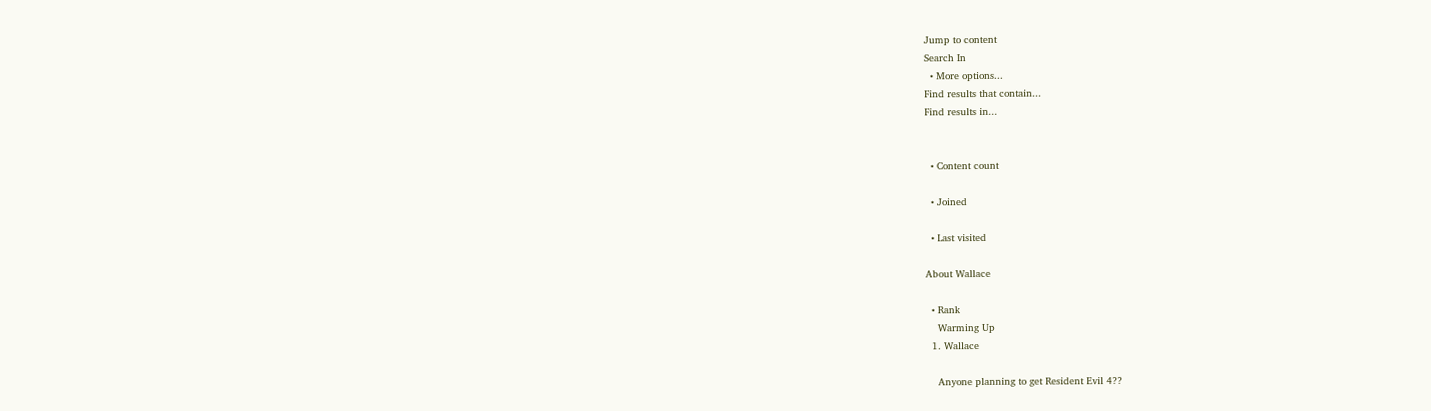Jump to content
Search In
  • More options...
Find results that contain...
Find results in...


  • Content count

  • Joined

  • Last visited

About Wallace

  • Rank
    Warming Up
  1. Wallace

    Anyone planning to get Resident Evil 4??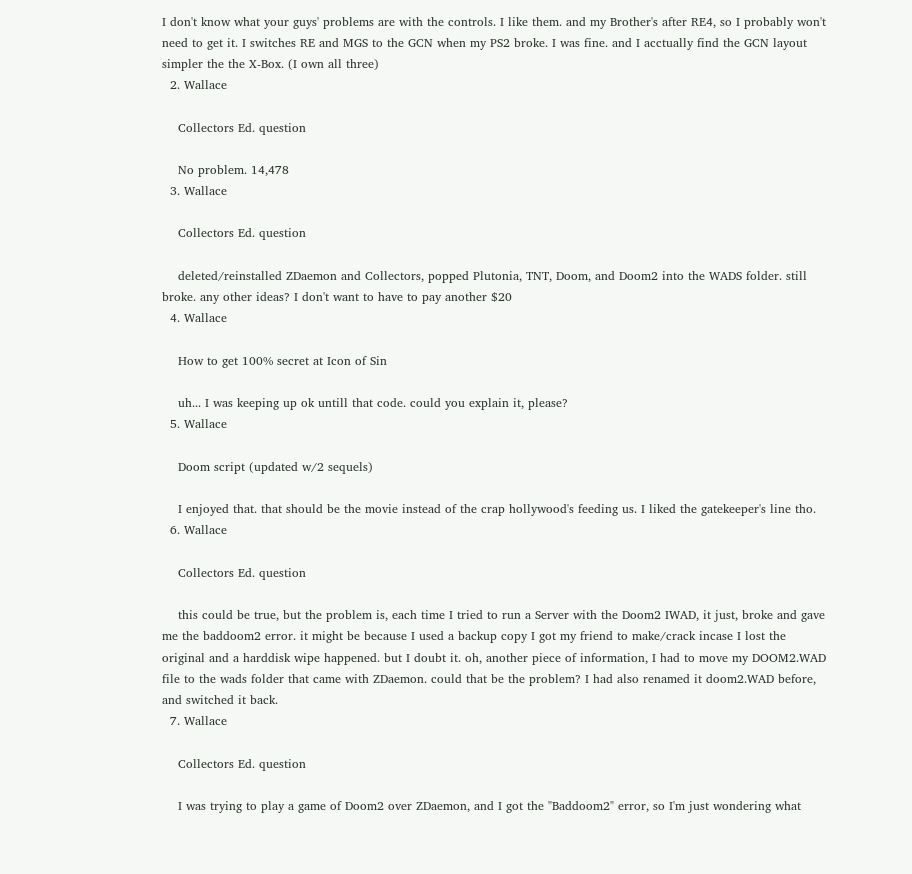I don't know what your guys' problems are with the controls. I like them. and my Brother's after RE4, so I probably won't need to get it. I switches RE and MGS to the GCN when my PS2 broke. I was fine. and I acctually find the GCN layout simpler the the X-Box. (I own all three)
  2. Wallace

    Collectors Ed. question

    No problem. 14,478
  3. Wallace

    Collectors Ed. question

    deleted/reinstalled ZDaemon and Collectors, popped Plutonia, TNT, Doom, and Doom2 into the WADS folder. still broke. any other ideas? I don't want to have to pay another $20
  4. Wallace

    How to get 100% secret at Icon of Sin

    uh... I was keeping up ok untill that code. could you explain it, please?
  5. Wallace

    Doom script (updated w/2 sequels)

    I enjoyed that. that should be the movie instead of the crap hollywood's feeding us. I liked the gatekeeper's line tho.
  6. Wallace

    Collectors Ed. question

    this could be true, but the problem is, each time I tried to run a Server with the Doom2 IWAD, it just, broke and gave me the baddoom2 error. it might be because I used a backup copy I got my friend to make/crack incase I lost the original and a harddisk wipe happened. but I doubt it. oh, another piece of information, I had to move my DOOM2.WAD file to the wads folder that came with ZDaemon. could that be the problem? I had also renamed it doom2.WAD before, and switched it back.
  7. Wallace

    Collectors Ed. question

    I was trying to play a game of Doom2 over ZDaemon, and I got the "Baddoom2" error, so I'm just wondering what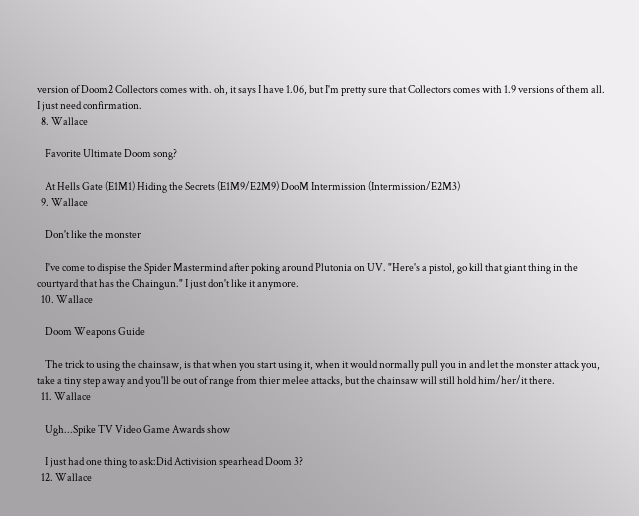version of Doom2 Collectors comes with. oh, it says I have 1.06, but I'm pretty sure that Collectors comes with 1.9 versions of them all. I just need confirmation.
  8. Wallace

    Favorite Ultimate Doom song?

    At Hells Gate (E1M1) Hiding the Secrets (E1M9/E2M9) DooM Intermission (Intermission/E2M3)
  9. Wallace

    Don't like the monster

    I've come to dispise the Spider Mastermind after poking around Plutonia on UV. "Here's a pistol, go kill that giant thing in the courtyard that has the Chaingun." I just don't like it anymore.
  10. Wallace

    Doom Weapons Guide

    The trick to using the chainsaw, is that when you start using it, when it would normally pull you in and let the monster attack you, take a tiny step away and you'll be out of range from thier melee attacks, but the chainsaw will still hold him/her/it there.
  11. Wallace

    Ugh...Spike TV Video Game Awards show

    I just had one thing to ask:Did Activision spearhead Doom 3?
  12. Wallace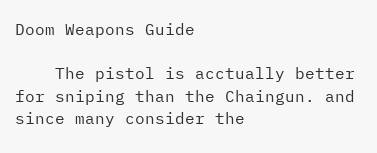Doom Weapons Guide

    The pistol is acctually better for sniping than the Chaingun. and since many consider the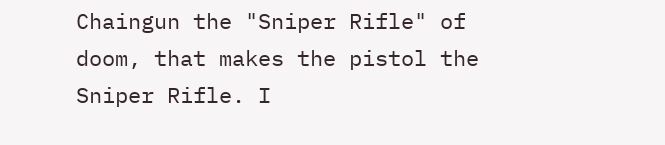Chaingun the "Sniper Rifle" of doom, that makes the pistol the Sniper Rifle. I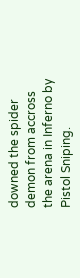downed the spider demon from accross the arena in Inferno by Pistol Sniping.